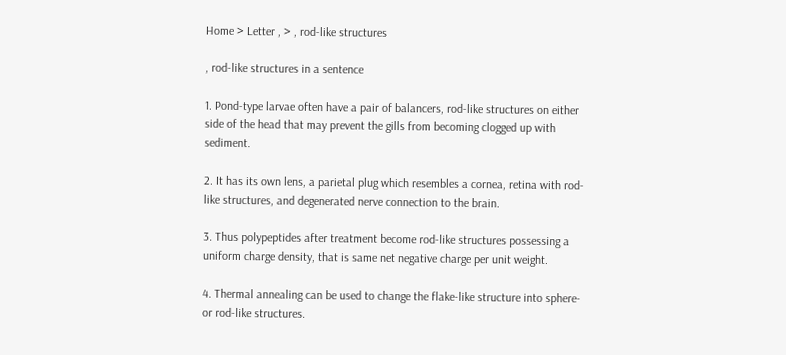Home > Letter , > , rod-like structures

, rod-like structures in a sentence

1. Pond-type larvae often have a pair of balancers, rod-like structures on either side of the head that may prevent the gills from becoming clogged up with sediment.

2. It has its own lens, a parietal plug which resembles a cornea, retina with rod-like structures, and degenerated nerve connection to the brain.

3. Thus polypeptides after treatment become rod-like structures possessing a uniform charge density, that is same net negative charge per unit weight.

4. Thermal annealing can be used to change the flake-like structure into sphere- or rod-like structures.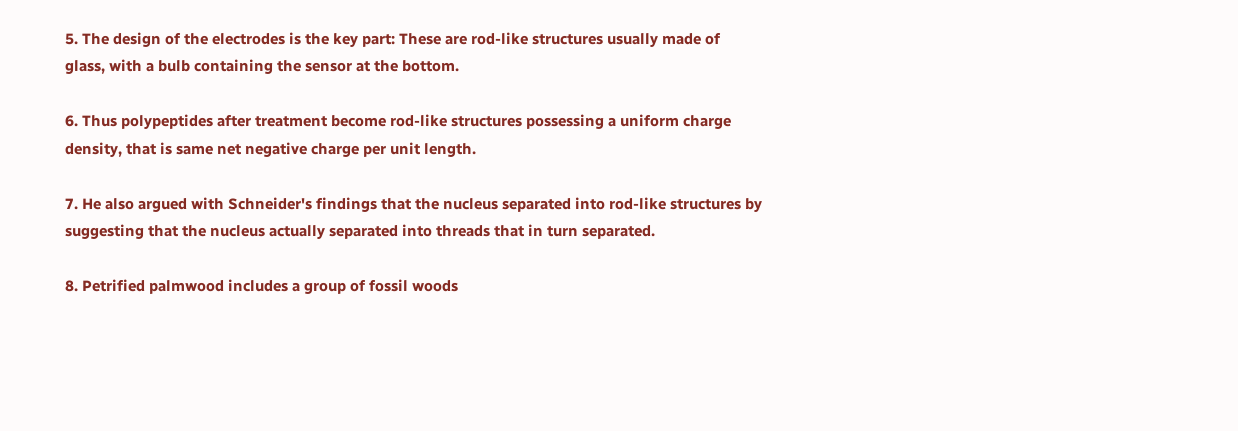5. The design of the electrodes is the key part: These are rod-like structures usually made of glass, with a bulb containing the sensor at the bottom.

6. Thus polypeptides after treatment become rod-like structures possessing a uniform charge density, that is same net negative charge per unit length.

7. He also argued with Schneider's findings that the nucleus separated into rod-like structures by suggesting that the nucleus actually separated into threads that in turn separated.

8. Petrified palmwood includes a group of fossil woods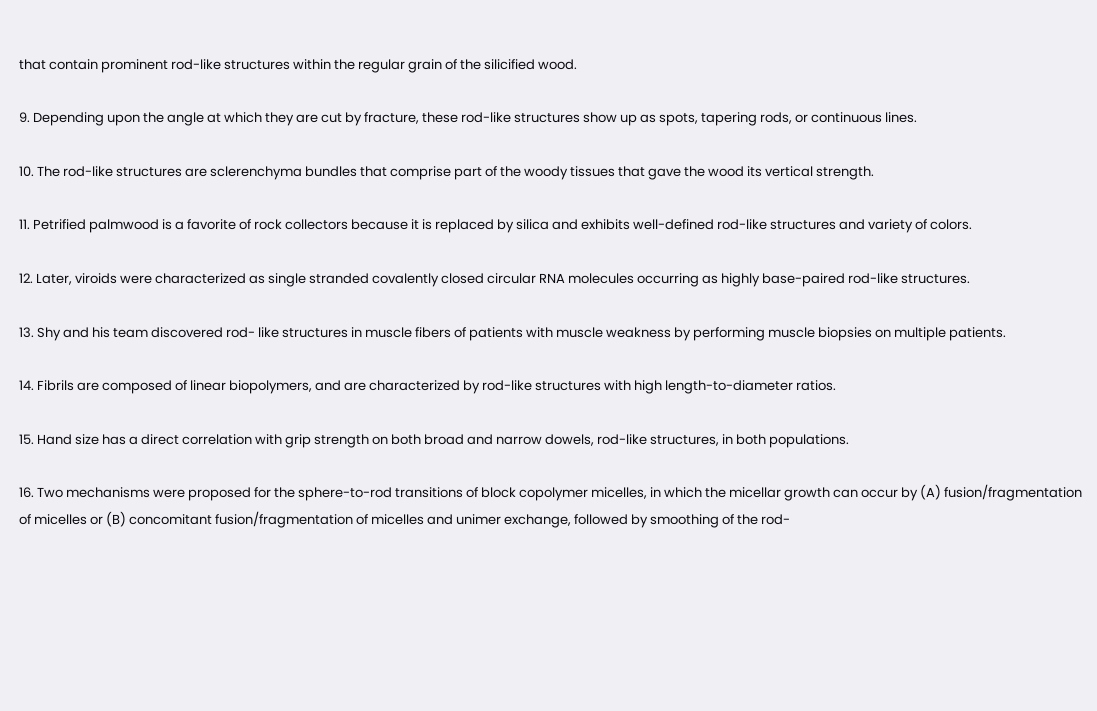that contain prominent rod-like structures within the regular grain of the silicified wood.

9. Depending upon the angle at which they are cut by fracture, these rod-like structures show up as spots, tapering rods, or continuous lines.

10. The rod-like structures are sclerenchyma bundles that comprise part of the woody tissues that gave the wood its vertical strength.

11. Petrified palmwood is a favorite of rock collectors because it is replaced by silica and exhibits well-defined rod-like structures and variety of colors.

12. Later, viroids were characterized as single stranded covalently closed circular RNA molecules occurring as highly base-paired rod-like structures.

13. Shy and his team discovered rod- like structures in muscle fibers of patients with muscle weakness by performing muscle biopsies on multiple patients.

14. Fibrils are composed of linear biopolymers, and are characterized by rod-like structures with high length-to-diameter ratios.

15. Hand size has a direct correlation with grip strength on both broad and narrow dowels, rod-like structures, in both populations.

16. Two mechanisms were proposed for the sphere-to-rod transitions of block copolymer micelles, in which the micellar growth can occur by (A) fusion/fragmentation of micelles or (B) concomitant fusion/fragmentation of micelles and unimer exchange, followed by smoothing of the rod-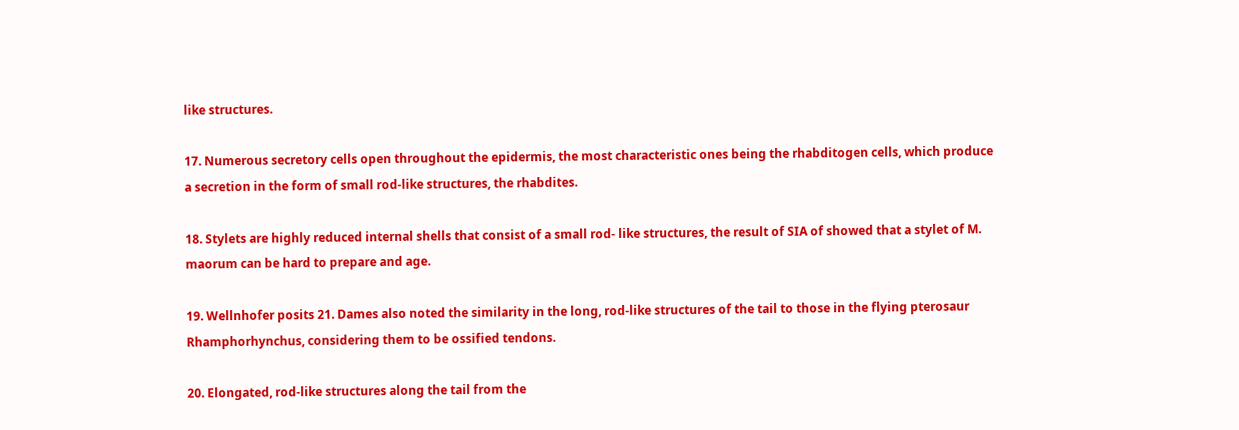like structures.

17. Numerous secretory cells open throughout the epidermis, the most characteristic ones being the rhabditogen cells, which produce a secretion in the form of small rod-like structures, the rhabdites.

18. Stylets are highly reduced internal shells that consist of a small rod- like structures, the result of SIA of showed that a stylet of M. maorum can be hard to prepare and age.

19. Wellnhofer posits 21. Dames also noted the similarity in the long, rod-like structures of the tail to those in the flying pterosaur Rhamphorhynchus, considering them to be ossified tendons.

20. Elongated, rod-like structures along the tail from the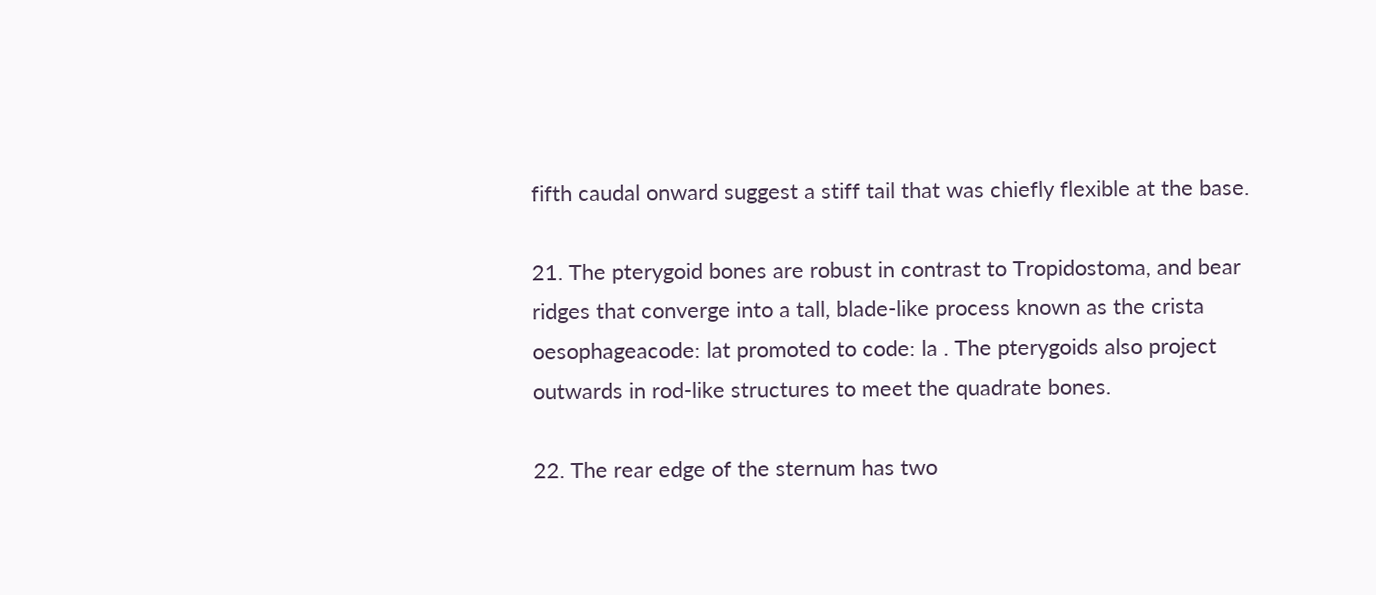fifth caudal onward suggest a stiff tail that was chiefly flexible at the base.

21. The pterygoid bones are robust in contrast to Tropidostoma, and bear ridges that converge into a tall, blade-like process known as the crista oesophageacode: lat promoted to code: la . The pterygoids also project outwards in rod-like structures to meet the quadrate bones.

22. The rear edge of the sternum has two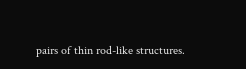pairs of thin rod-like structures.